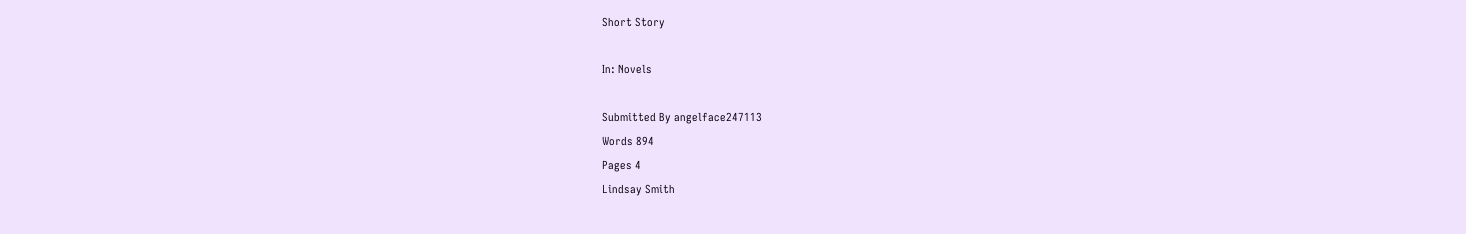Short Story

In: Novels

Submitted By angelface247113
Words 894
Pages 4
Lindsay Smith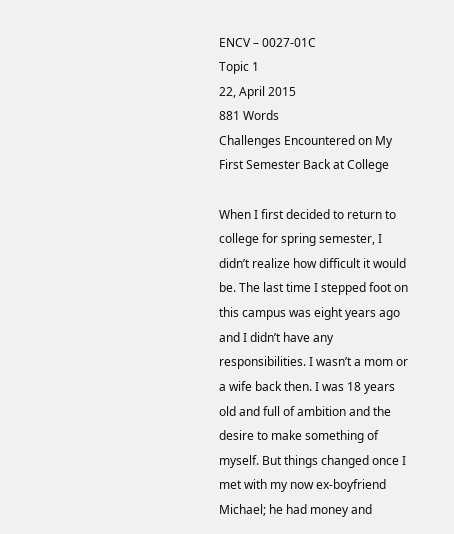ENCV – 0027-01C
Topic 1
22, April 2015
881 Words
Challenges Encountered on My First Semester Back at College

When I first decided to return to college for spring semester, I didn’t realize how difficult it would be. The last time I stepped foot on this campus was eight years ago and I didn’t have any responsibilities. I wasn’t a mom or a wife back then. I was 18 years old and full of ambition and the desire to make something of myself. But things changed once I met with my now ex-boyfriend Michael; he had money and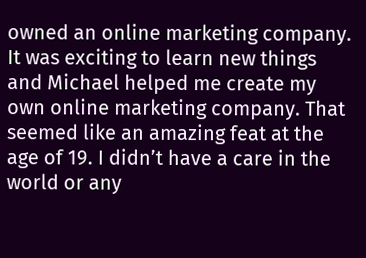owned an online marketing company. It was exciting to learn new things and Michael helped me create my own online marketing company. That seemed like an amazing feat at the age of 19. I didn’t have a care in the world or any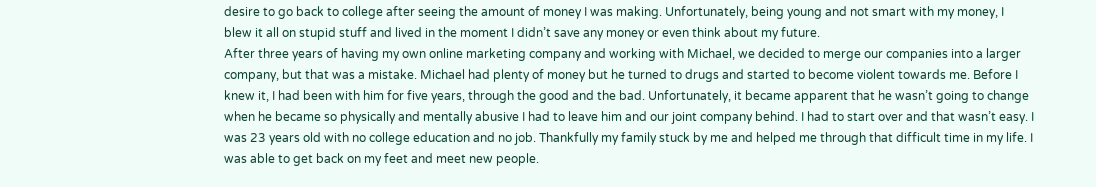desire to go back to college after seeing the amount of money I was making. Unfortunately, being young and not smart with my money, I blew it all on stupid stuff and lived in the moment I didn’t save any money or even think about my future.
After three years of having my own online marketing company and working with Michael, we decided to merge our companies into a larger company, but that was a mistake. Michael had plenty of money but he turned to drugs and started to become violent towards me. Before I knew it, I had been with him for five years, through the good and the bad. Unfortunately, it became apparent that he wasn’t going to change when he became so physically and mentally abusive I had to leave him and our joint company behind. I had to start over and that wasn’t easy. I was 23 years old with no college education and no job. Thankfully my family stuck by me and helped me through that difficult time in my life. I was able to get back on my feet and meet new people.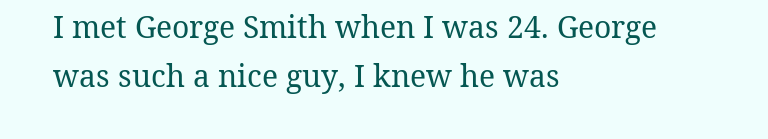I met George Smith when I was 24. George was such a nice guy, I knew he was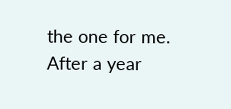the one for me. After a year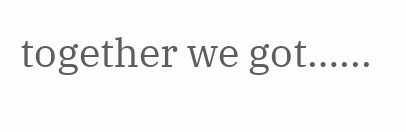together we got…...